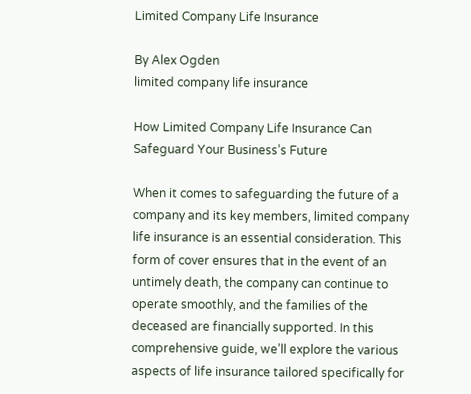Limited Company Life Insurance

By Alex Ogden
limited company life insurance

How Limited Company Life Insurance Can Safeguard Your Business’s Future

When it comes to safeguarding the future of a company and its key members, limited company life insurance is an essential consideration. This form of cover ensures that in the event of an untimely death, the company can continue to operate smoothly, and the families of the deceased are financially supported. In this comprehensive guide, we’ll explore the various aspects of life insurance tailored specifically for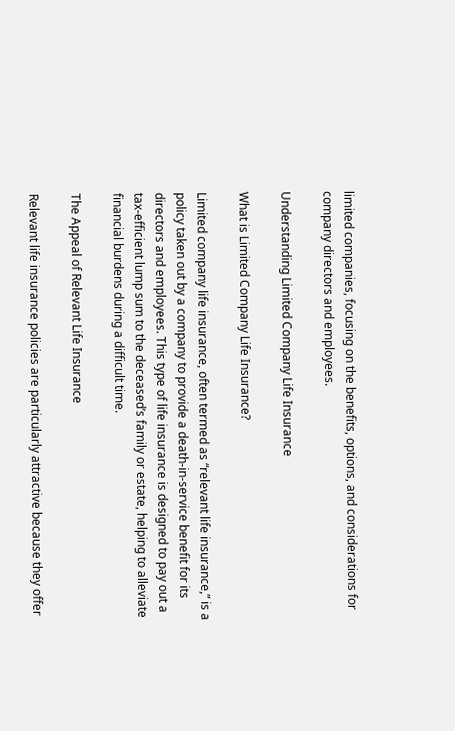limited companies, focusing on the benefits, options, and considerations for company directors and employees.

Understanding Limited Company Life Insurance

What is Limited Company Life Insurance?

Limited company life insurance, often termed as “relevant life insurance,” is a policy taken out by a company to provide a death-in-service benefit for its directors and employees. This type of life insurance is designed to pay out a tax-efficient lump sum to the deceased’s family or estate, helping to alleviate financial burdens during a difficult time.

The Appeal of Relevant Life Insurance

Relevant life insurance policies are particularly attractive because they offer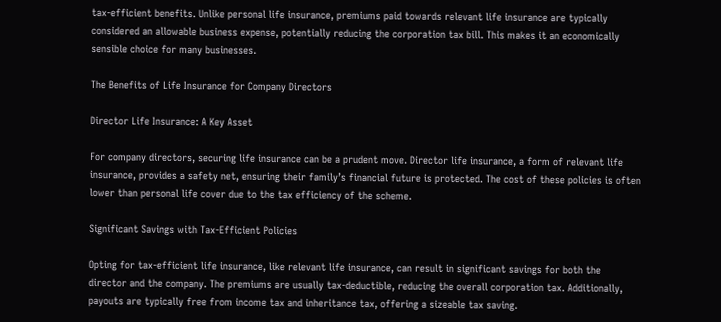tax-efficient benefits. Unlike personal life insurance, premiums paid towards relevant life insurance are typically considered an allowable business expense, potentially reducing the corporation tax bill. This makes it an economically sensible choice for many businesses.

The Benefits of Life Insurance for Company Directors

Director Life Insurance: A Key Asset

For company directors, securing life insurance can be a prudent move. Director life insurance, a form of relevant life insurance, provides a safety net, ensuring their family’s financial future is protected. The cost of these policies is often lower than personal life cover due to the tax efficiency of the scheme.

Significant Savings with Tax-Efficient Policies

Opting for tax-efficient life insurance, like relevant life insurance, can result in significant savings for both the director and the company. The premiums are usually tax-deductible, reducing the overall corporation tax. Additionally, payouts are typically free from income tax and inheritance tax, offering a sizeable tax saving.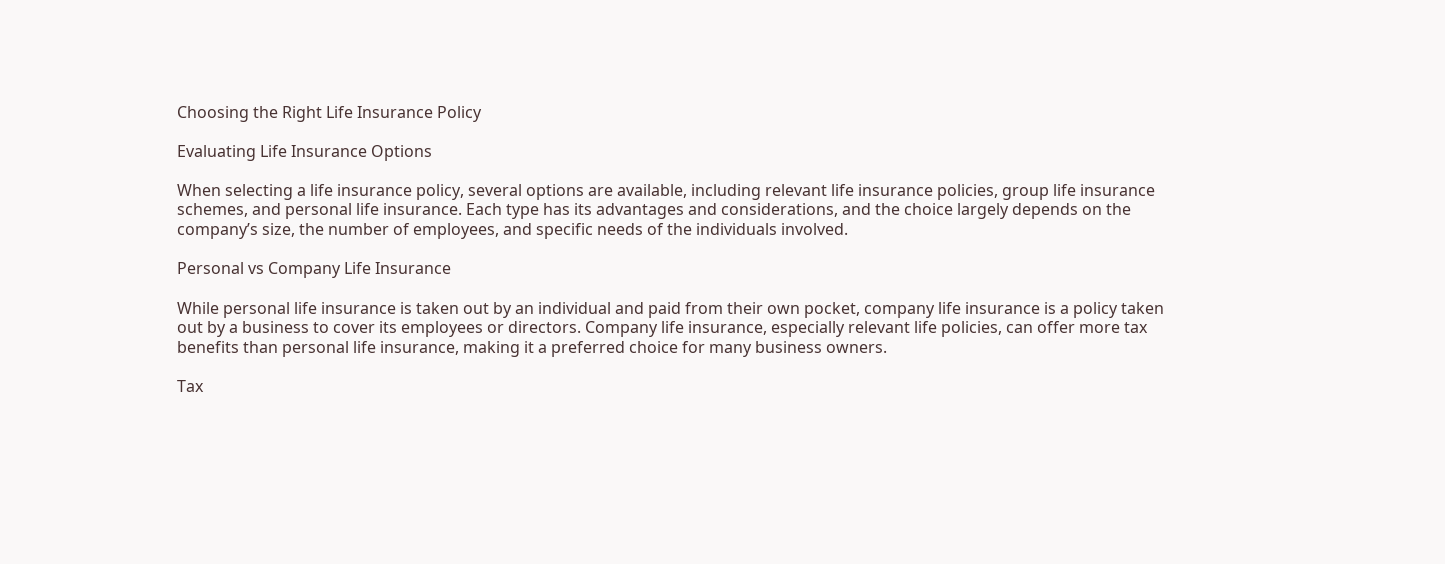Choosing the Right Life Insurance Policy

Evaluating Life Insurance Options

When selecting a life insurance policy, several options are available, including relevant life insurance policies, group life insurance schemes, and personal life insurance. Each type has its advantages and considerations, and the choice largely depends on the company’s size, the number of employees, and specific needs of the individuals involved.

Personal vs Company Life Insurance

While personal life insurance is taken out by an individual and paid from their own pocket, company life insurance is a policy taken out by a business to cover its employees or directors. Company life insurance, especially relevant life policies, can offer more tax benefits than personal life insurance, making it a preferred choice for many business owners.

Tax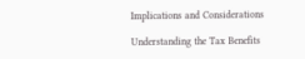Implications and Considerations

Understanding the Tax Benefits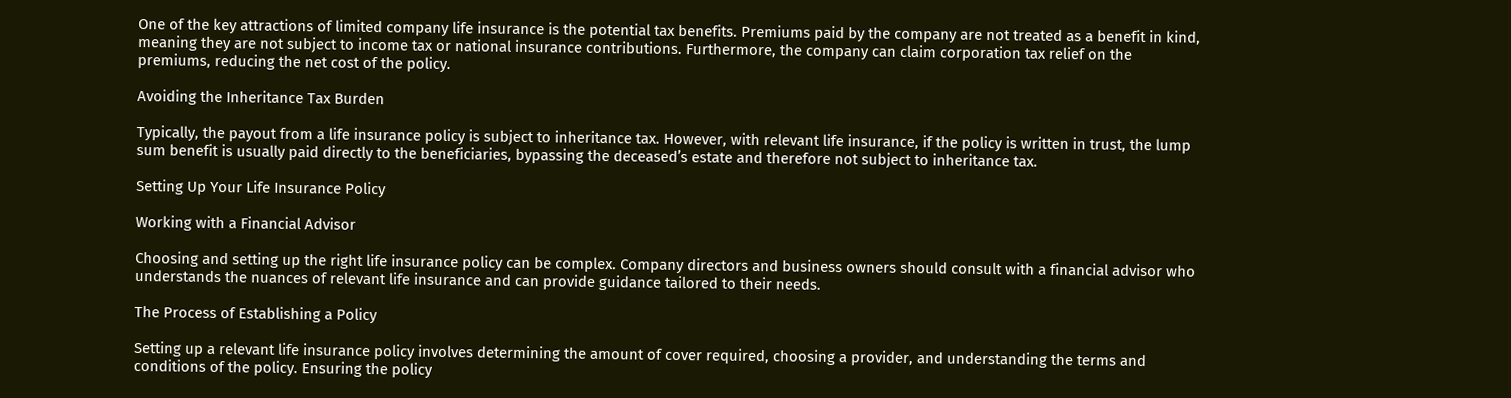One of the key attractions of limited company life insurance is the potential tax benefits. Premiums paid by the company are not treated as a benefit in kind, meaning they are not subject to income tax or national insurance contributions. Furthermore, the company can claim corporation tax relief on the premiums, reducing the net cost of the policy.

Avoiding the Inheritance Tax Burden

Typically, the payout from a life insurance policy is subject to inheritance tax. However, with relevant life insurance, if the policy is written in trust, the lump sum benefit is usually paid directly to the beneficiaries, bypassing the deceased’s estate and therefore not subject to inheritance tax.

Setting Up Your Life Insurance Policy

Working with a Financial Advisor

Choosing and setting up the right life insurance policy can be complex. Company directors and business owners should consult with a financial advisor who understands the nuances of relevant life insurance and can provide guidance tailored to their needs.

The Process of Establishing a Policy

Setting up a relevant life insurance policy involves determining the amount of cover required, choosing a provider, and understanding the terms and conditions of the policy. Ensuring the policy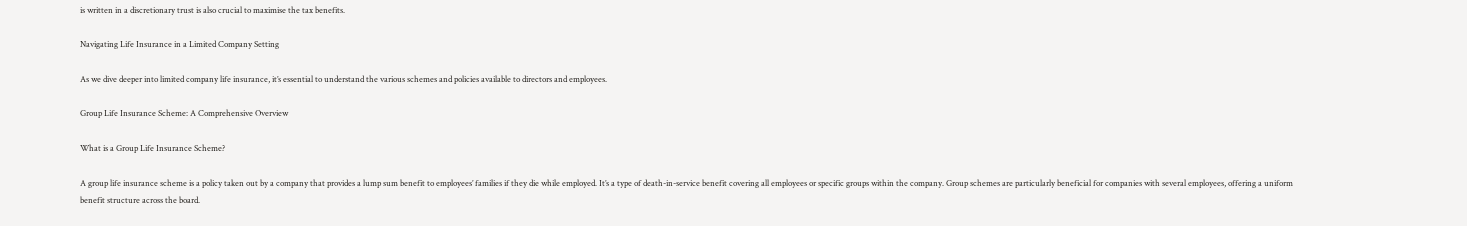is written in a discretionary trust is also crucial to maximise the tax benefits.

Navigating Life Insurance in a Limited Company Setting

As we dive deeper into limited company life insurance, it’s essential to understand the various schemes and policies available to directors and employees.

Group Life Insurance Scheme: A Comprehensive Overview

What is a Group Life Insurance Scheme?

A group life insurance scheme is a policy taken out by a company that provides a lump sum benefit to employees’ families if they die while employed. It’s a type of death-in-service benefit covering all employees or specific groups within the company. Group schemes are particularly beneficial for companies with several employees, offering a uniform benefit structure across the board.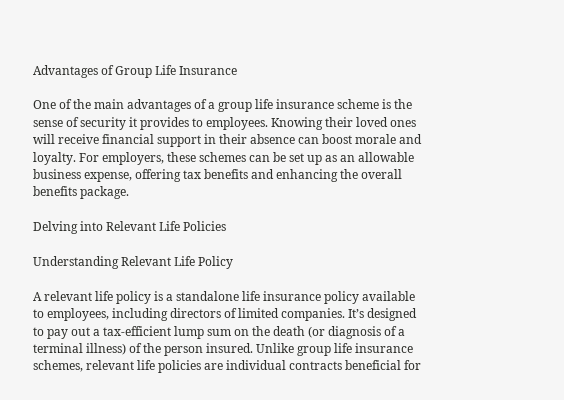Advantages of Group Life Insurance

One of the main advantages of a group life insurance scheme is the sense of security it provides to employees. Knowing their loved ones will receive financial support in their absence can boost morale and loyalty. For employers, these schemes can be set up as an allowable business expense, offering tax benefits and enhancing the overall benefits package.

Delving into Relevant Life Policies

Understanding Relevant Life Policy

A relevant life policy is a standalone life insurance policy available to employees, including directors of limited companies. It’s designed to pay out a tax-efficient lump sum on the death (or diagnosis of a terminal illness) of the person insured. Unlike group life insurance schemes, relevant life policies are individual contracts beneficial for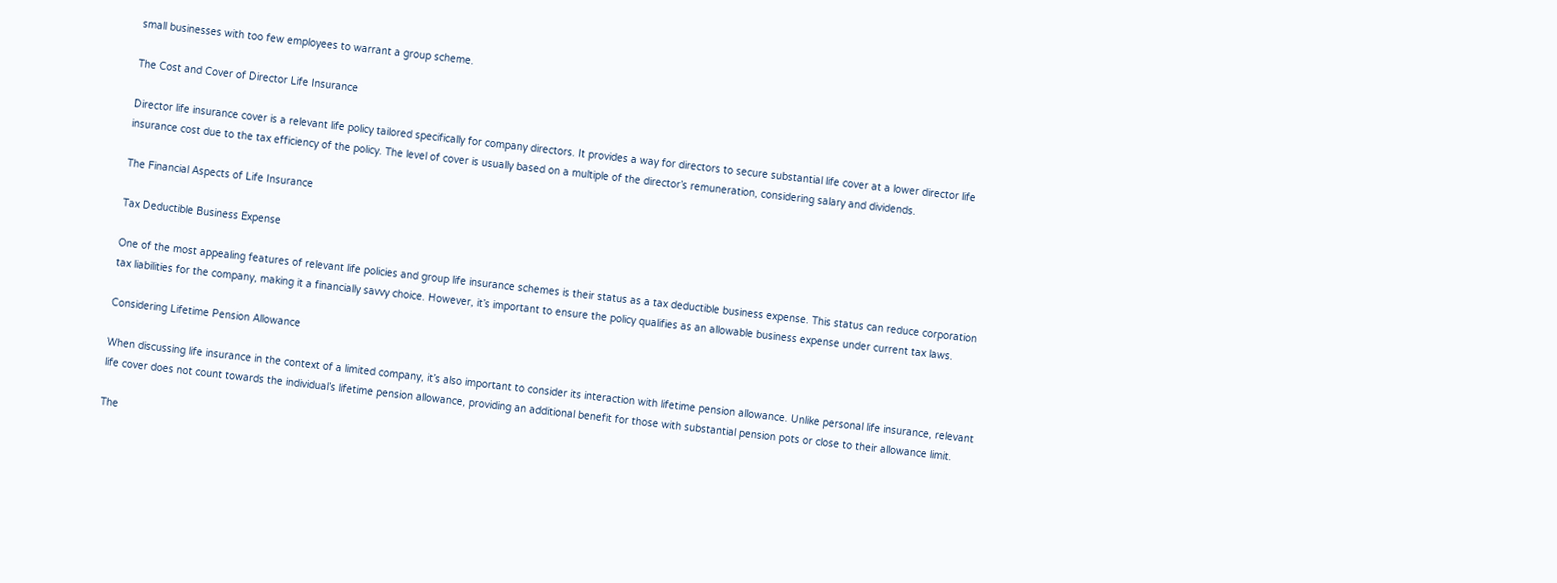small businesses with too few employees to warrant a group scheme.

The Cost and Cover of Director Life Insurance

Director life insurance cover is a relevant life policy tailored specifically for company directors. It provides a way for directors to secure substantial life cover at a lower director life insurance cost due to the tax efficiency of the policy. The level of cover is usually based on a multiple of the director’s remuneration, considering salary and dividends.

The Financial Aspects of Life Insurance

Tax Deductible Business Expense

One of the most appealing features of relevant life policies and group life insurance schemes is their status as a tax deductible business expense. This status can reduce corporation tax liabilities for the company, making it a financially savvy choice. However, it’s important to ensure the policy qualifies as an allowable business expense under current tax laws.

Considering Lifetime Pension Allowance

When discussing life insurance in the context of a limited company, it’s also important to consider its interaction with lifetime pension allowance. Unlike personal life insurance, relevant life cover does not count towards the individual’s lifetime pension allowance, providing an additional benefit for those with substantial pension pots or close to their allowance limit.

The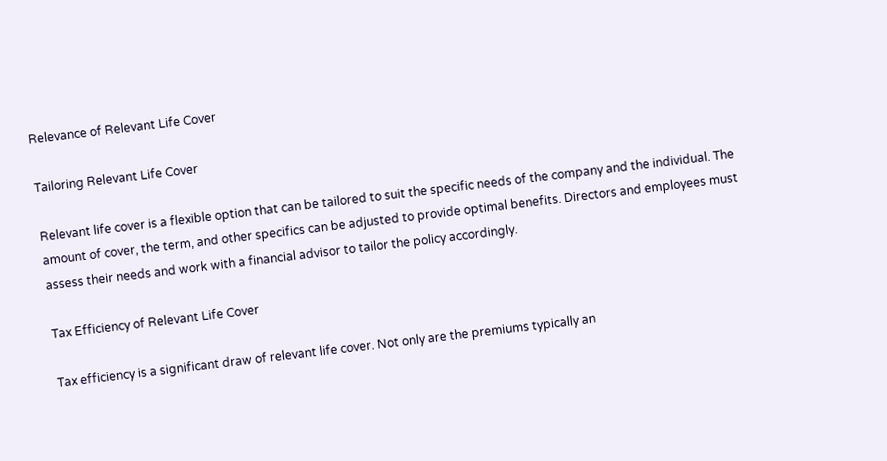Relevance of Relevant Life Cover

Tailoring Relevant Life Cover

Relevant life cover is a flexible option that can be tailored to suit the specific needs of the company and the individual. The amount of cover, the term, and other specifics can be adjusted to provide optimal benefits. Directors and employees must assess their needs and work with a financial advisor to tailor the policy accordingly.

Tax Efficiency of Relevant Life Cover

Tax efficiency is a significant draw of relevant life cover. Not only are the premiums typically an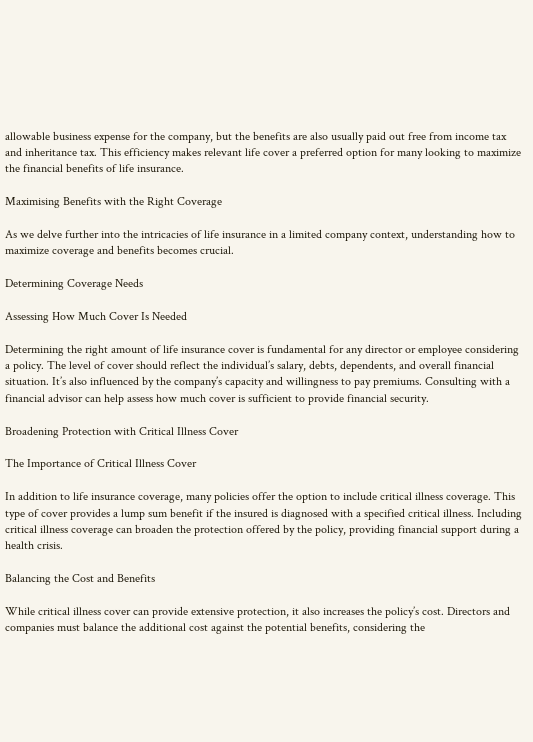allowable business expense for the company, but the benefits are also usually paid out free from income tax and inheritance tax. This efficiency makes relevant life cover a preferred option for many looking to maximize the financial benefits of life insurance.

Maximising Benefits with the Right Coverage

As we delve further into the intricacies of life insurance in a limited company context, understanding how to maximize coverage and benefits becomes crucial.

Determining Coverage Needs

Assessing How Much Cover Is Needed

Determining the right amount of life insurance cover is fundamental for any director or employee considering a policy. The level of cover should reflect the individual’s salary, debts, dependents, and overall financial situation. It’s also influenced by the company’s capacity and willingness to pay premiums. Consulting with a financial advisor can help assess how much cover is sufficient to provide financial security.

Broadening Protection with Critical Illness Cover

The Importance of Critical Illness Cover

In addition to life insurance coverage, many policies offer the option to include critical illness coverage. This type of cover provides a lump sum benefit if the insured is diagnosed with a specified critical illness. Including critical illness coverage can broaden the protection offered by the policy, providing financial support during a health crisis.

Balancing the Cost and Benefits

While critical illness cover can provide extensive protection, it also increases the policy’s cost. Directors and companies must balance the additional cost against the potential benefits, considering the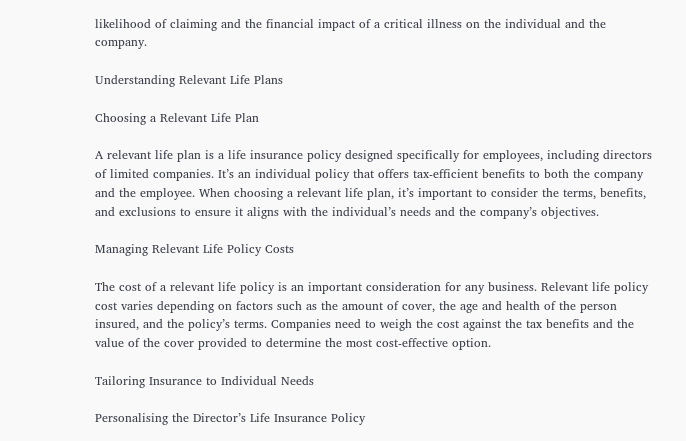likelihood of claiming and the financial impact of a critical illness on the individual and the company.

Understanding Relevant Life Plans

Choosing a Relevant Life Plan

A relevant life plan is a life insurance policy designed specifically for employees, including directors of limited companies. It’s an individual policy that offers tax-efficient benefits to both the company and the employee. When choosing a relevant life plan, it’s important to consider the terms, benefits, and exclusions to ensure it aligns with the individual’s needs and the company’s objectives.

Managing Relevant Life Policy Costs

The cost of a relevant life policy is an important consideration for any business. Relevant life policy cost varies depending on factors such as the amount of cover, the age and health of the person insured, and the policy’s terms. Companies need to weigh the cost against the tax benefits and the value of the cover provided to determine the most cost-effective option.

Tailoring Insurance to Individual Needs

Personalising the Director’s Life Insurance Policy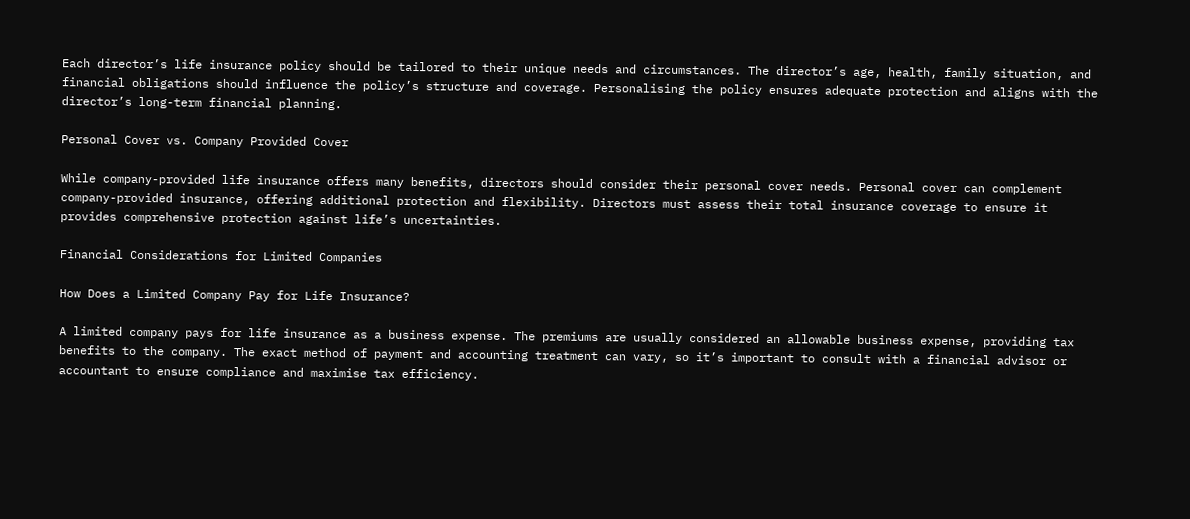Each director’s life insurance policy should be tailored to their unique needs and circumstances. The director’s age, health, family situation, and financial obligations should influence the policy’s structure and coverage. Personalising the policy ensures adequate protection and aligns with the director’s long-term financial planning.

Personal Cover vs. Company Provided Cover

While company-provided life insurance offers many benefits, directors should consider their personal cover needs. Personal cover can complement company-provided insurance, offering additional protection and flexibility. Directors must assess their total insurance coverage to ensure it provides comprehensive protection against life’s uncertainties.

Financial Considerations for Limited Companies

How Does a Limited Company Pay for Life Insurance?

A limited company pays for life insurance as a business expense. The premiums are usually considered an allowable business expense, providing tax benefits to the company. The exact method of payment and accounting treatment can vary, so it’s important to consult with a financial advisor or accountant to ensure compliance and maximise tax efficiency.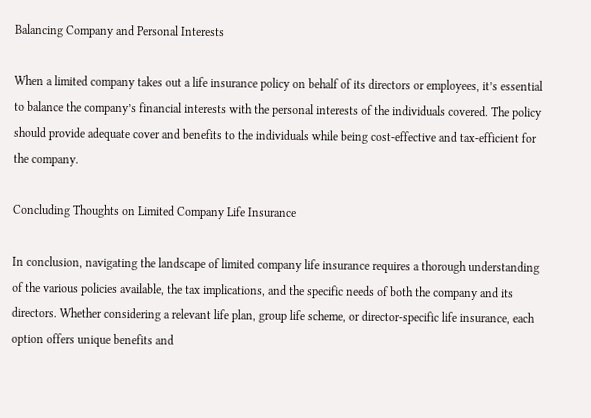Balancing Company and Personal Interests

When a limited company takes out a life insurance policy on behalf of its directors or employees, it’s essential to balance the company’s financial interests with the personal interests of the individuals covered. The policy should provide adequate cover and benefits to the individuals while being cost-effective and tax-efficient for the company.

Concluding Thoughts on Limited Company Life Insurance

In conclusion, navigating the landscape of limited company life insurance requires a thorough understanding of the various policies available, the tax implications, and the specific needs of both the company and its directors. Whether considering a relevant life plan, group life scheme, or director-specific life insurance, each option offers unique benefits and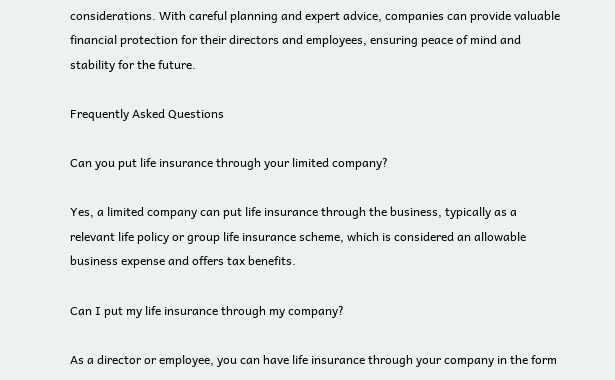considerations. With careful planning and expert advice, companies can provide valuable financial protection for their directors and employees, ensuring peace of mind and stability for the future.

Frequently Asked Questions

Can you put life insurance through your limited company?

Yes, a limited company can put life insurance through the business, typically as a relevant life policy or group life insurance scheme, which is considered an allowable business expense and offers tax benefits.

Can I put my life insurance through my company?

As a director or employee, you can have life insurance through your company in the form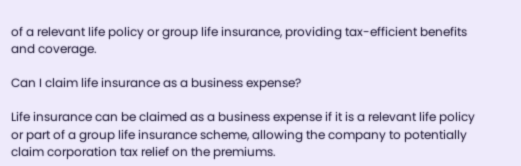of a relevant life policy or group life insurance, providing tax-efficient benefits and coverage.

Can I claim life insurance as a business expense?

Life insurance can be claimed as a business expense if it is a relevant life policy or part of a group life insurance scheme, allowing the company to potentially claim corporation tax relief on the premiums.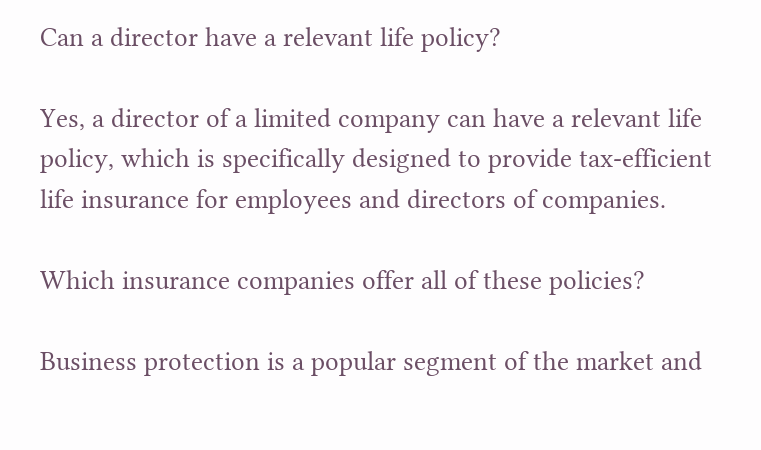Can a director have a relevant life policy?

Yes, a director of a limited company can have a relevant life policy, which is specifically designed to provide tax-efficient life insurance for employees and directors of companies.

Which insurance companies offer all of these policies?

Business protection is a popular segment of the market and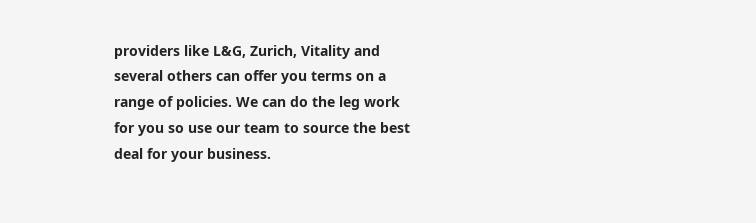providers like L&G, Zurich, Vitality and several others can offer you terms on a range of policies. We can do the leg work for you so use our team to source the best deal for your business.